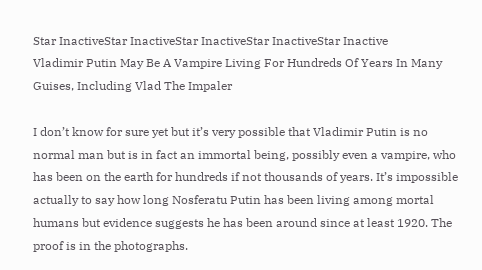Star InactiveStar InactiveStar InactiveStar InactiveStar Inactive
Vladimir Putin May Be A Vampire Living For Hundreds Of Years In Many Guises, Including Vlad The Impaler

I don’t know for sure yet but it’s very possible that Vladimir Putin is no normal man but is in fact an immortal being, possibly even a vampire, who has been on the earth for hundreds if not thousands of years. It’s impossible actually to say how long Nosferatu Putin has been living among mortal humans but evidence suggests he has been around since at least 1920. The proof is in the photographs.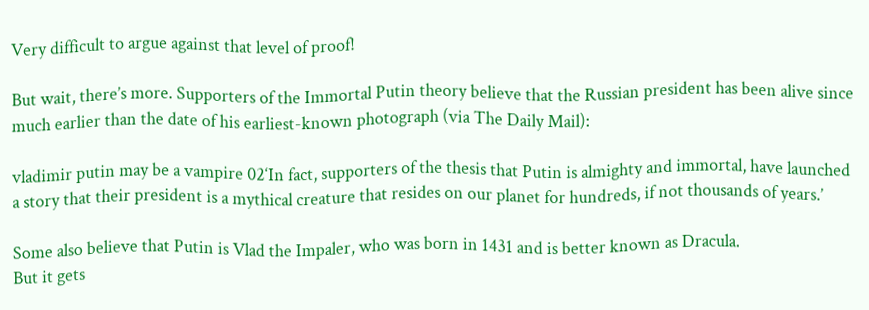Very difficult to argue against that level of proof!

But wait, there’s more. Supporters of the Immortal Putin theory believe that the Russian president has been alive since much earlier than the date of his earliest-known photograph (via The Daily Mail):

vladimir putin may be a vampire 02‘In fact, supporters of the thesis that Putin is almighty and immortal, have launched a story that their president is a mythical creature that resides on our planet for hundreds, if not thousands of years.’

Some also believe that Putin is Vlad the Impaler, who was born in 1431 and is better known as Dracula.
But it gets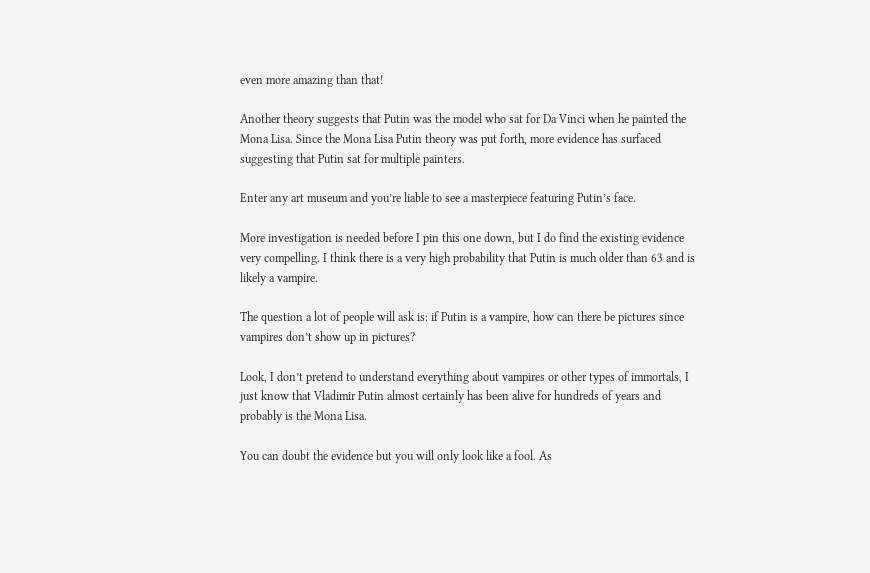even more amazing than that!

Another theory suggests that Putin was the model who sat for Da Vinci when he painted the Mona Lisa. Since the Mona Lisa Putin theory was put forth, more evidence has surfaced suggesting that Putin sat for multiple painters.

Enter any art museum and you’re liable to see a masterpiece featuring Putin’s face.

More investigation is needed before I pin this one down, but I do find the existing evidence very compelling. I think there is a very high probability that Putin is much older than 63 and is likely a vampire.

The question a lot of people will ask is: if Putin is a vampire, how can there be pictures since vampires don’t show up in pictures?

Look, I don’t pretend to understand everything about vampires or other types of immortals, I just know that Vladimir Putin almost certainly has been alive for hundreds of years and probably is the Mona Lisa.

You can doubt the evidence but you will only look like a fool. As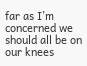far as I’m concerned we should all be on our knees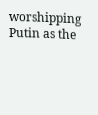worshipping Putin as the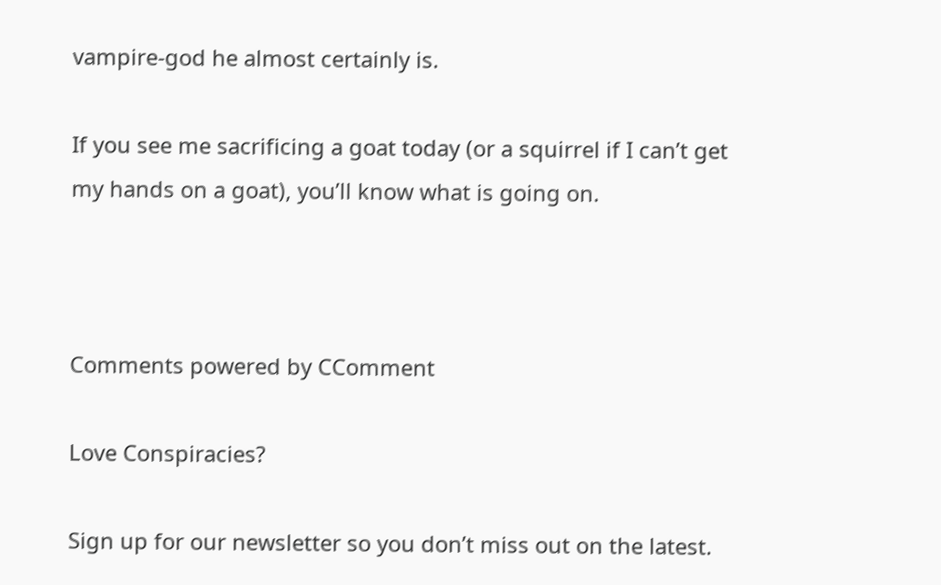vampire-god he almost certainly is.

If you see me sacrificing a goat today (or a squirrel if I can’t get my hands on a goat), you’ll know what is going on.



Comments powered by CComment

Love Conspiracies?

Sign up for our newsletter so you don’t miss out on the latest.